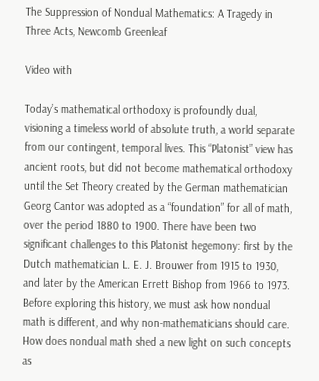The Suppression of Nondual Mathematics: A Tragedy in Three Acts, Newcomb Greenleaf

Video with

Today’s mathematical orthodoxy is profoundly dual, visioning a timeless world of absolute truth, a world separate from our contingent, temporal lives. This “Platonist” view has ancient roots, but did not become mathematical orthodoxy until the Set Theory created by the German mathematician Georg Cantor was adopted as a “foundation” for all of math, over the period 1880 to 1900. There have been two significant challenges to this Platonist hegemony: first by the Dutch mathematician L. E. J. Brouwer from 1915 to 1930, and later by the American Errett Bishop from 1966 to 1973. Before exploring this history, we must ask how nondual math is different, and why non-mathematicians should care. How does nondual math shed a new light on such concepts as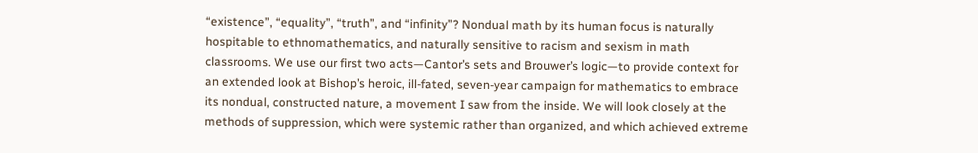“existence”, “equality”, “truth”, and “infinity”? Nondual math by its human focus is naturally hospitable to ethnomathematics, and naturally sensitive to racism and sexism in math classrooms. We use our first two acts—Cantor’s sets and Brouwer’s logic—to provide context for an extended look at Bishop’s heroic, ill-fated, seven-year campaign for mathematics to embrace its nondual, constructed nature, a movement I saw from the inside. We will look closely at the methods of suppression, which were systemic rather than organized, and which achieved extreme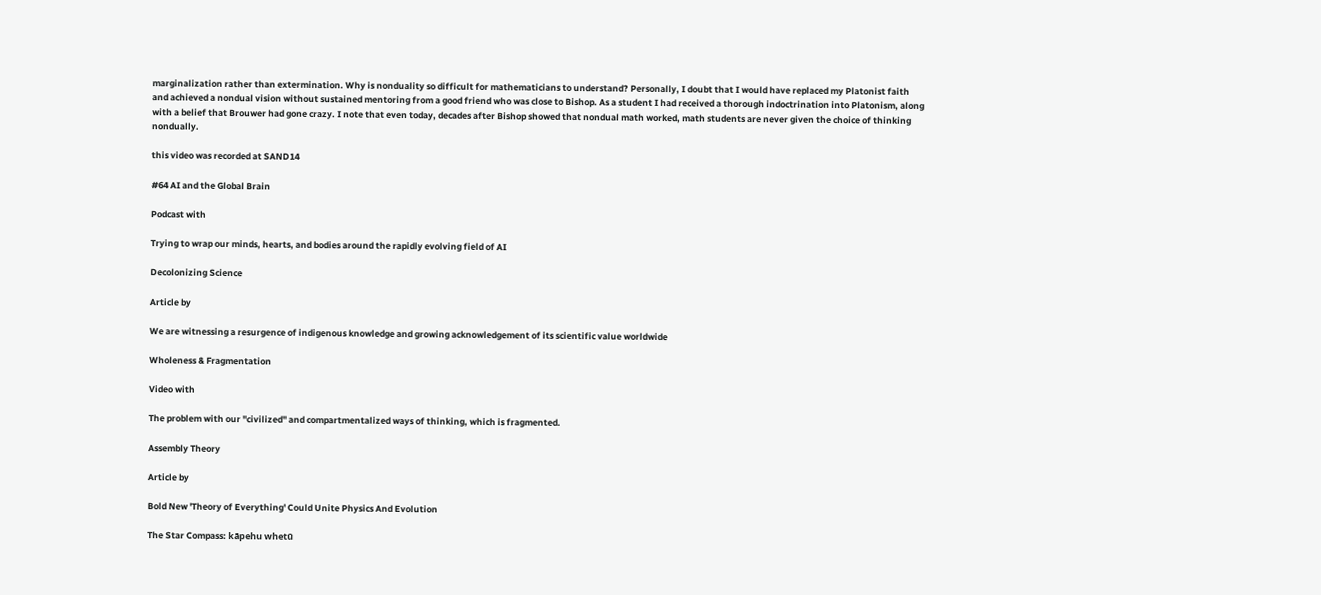marginalization rather than extermination. Why is nonduality so difficult for mathematicians to understand? Personally, I doubt that I would have replaced my Platonist faith and achieved a nondual vision without sustained mentoring from a good friend who was close to Bishop. As a student I had received a thorough indoctrination into Platonism, along with a belief that Brouwer had gone crazy. I note that even today, decades after Bishop showed that nondual math worked, math students are never given the choice of thinking nondually.

this video was recorded at SAND14

#64 AI and the Global Brain

Podcast with

Trying to wrap our minds, hearts, and bodies around the rapidly evolving field of AI

Decolonizing Science

Article by

We are witnessing a resurgence of indigenous knowledge and growing acknowledgement of its scientific value worldwide

Wholeness & Fragmentation

Video with

The problem with our "civilized" and compartmentalized ways of thinking, which is fragmented.

Assembly Theory

Article by

Bold New 'Theory of Everything' Could Unite Physics And Evolution

The Star Compass: kāpehu whetū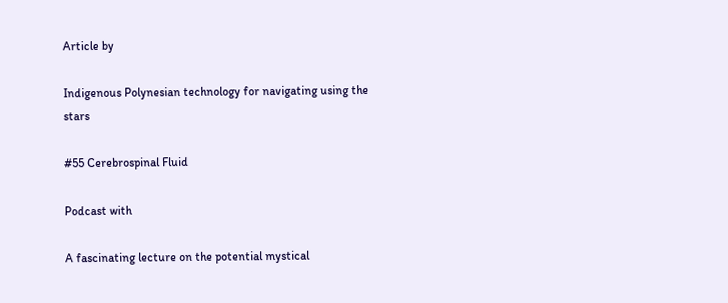Article by

Indigenous Polynesian technology for navigating using the stars

#55 Cerebrospinal Fluid

Podcast with

A fascinating lecture on the potential mystical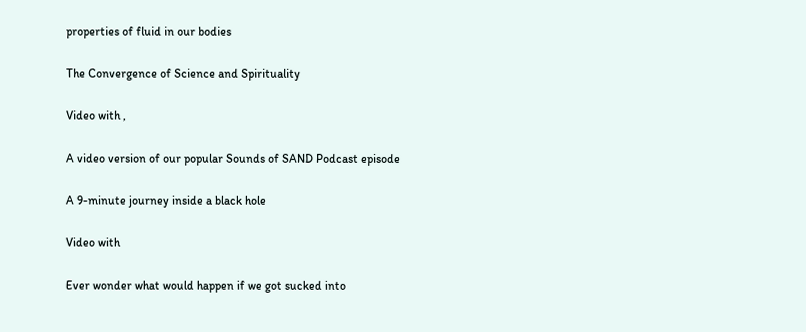properties of fluid in our bodies

The Convergence of Science and Spirituality

Video with ,

A video version of our popular Sounds of SAND Podcast episode

A 9-minute journey inside a black hole

Video with

Ever wonder what would happen if we got sucked into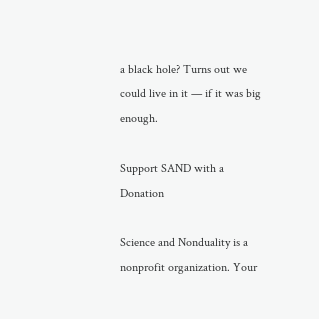a black hole? Turns out we could live in it — if it was big enough.

Support SAND with a Donation

Science and Nonduality is a nonprofit organization. Your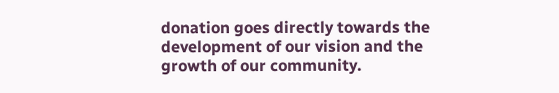donation goes directly towards the development of our vision and the growth of our community.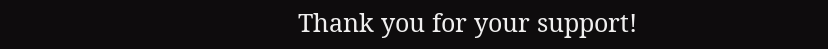Thank you for your support!